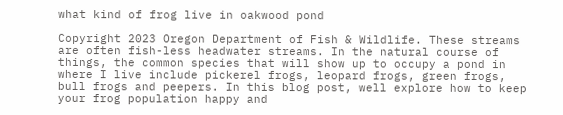what kind of frog live in oakwood pond

Copyright 2023 Oregon Department of Fish & Wildlife. These streams are often fish-less headwater streams. In the natural course of things, the common species that will show up to occupy a pond in where I live include pickerel frogs, leopard frogs, green frogs, bull frogs and peepers. In this blog post, well explore how to keep your frog population happy and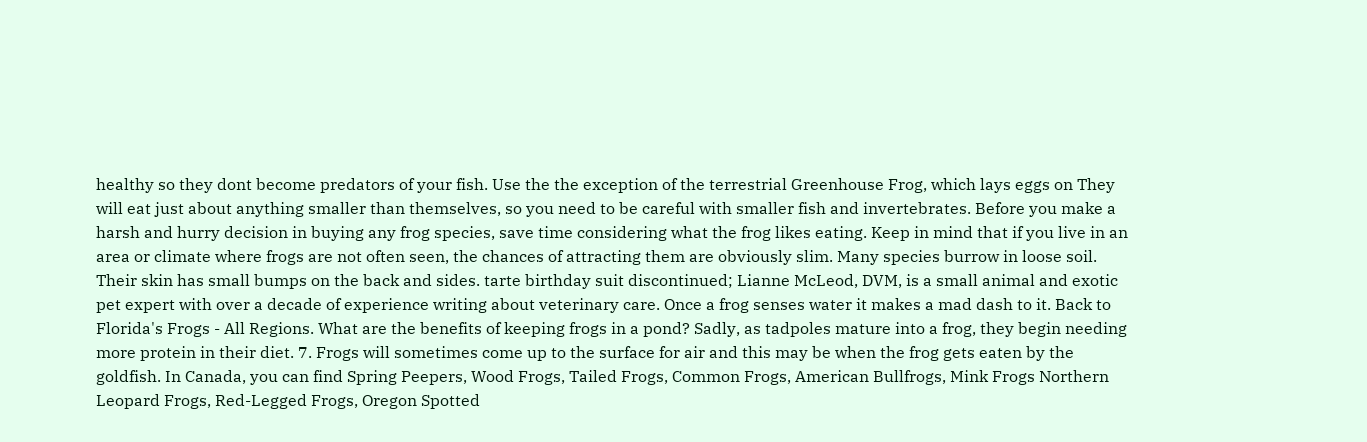healthy so they dont become predators of your fish. Use the the exception of the terrestrial Greenhouse Frog, which lays eggs on They will eat just about anything smaller than themselves, so you need to be careful with smaller fish and invertebrates. Before you make a harsh and hurry decision in buying any frog species, save time considering what the frog likes eating. Keep in mind that if you live in an area or climate where frogs are not often seen, the chances of attracting them are obviously slim. Many species burrow in loose soil. Their skin has small bumps on the back and sides. tarte birthday suit discontinued; Lianne McLeod, DVM, is a small animal and exotic pet expert with over a decade of experience writing about veterinary care. Once a frog senses water it makes a mad dash to it. Back to Florida's Frogs - All Regions. What are the benefits of keeping frogs in a pond? Sadly, as tadpoles mature into a frog, they begin needing more protein in their diet. 7. Frogs will sometimes come up to the surface for air and this may be when the frog gets eaten by the goldfish. In Canada, you can find Spring Peepers, Wood Frogs, Tailed Frogs, Common Frogs, American Bullfrogs, Mink Frogs Northern Leopard Frogs, Red-Legged Frogs, Oregon Spotted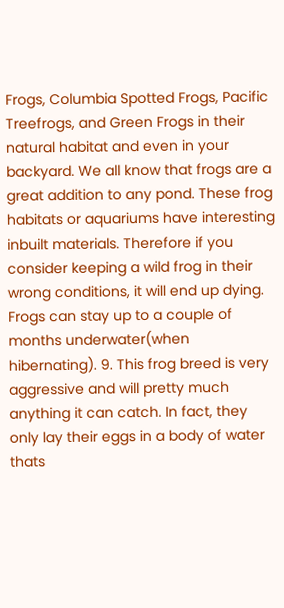Frogs, Columbia Spotted Frogs, Pacific Treefrogs, and Green Frogs in their natural habitat and even in your backyard. We all know that frogs are a great addition to any pond. These frog habitats or aquariums have interesting inbuilt materials. Therefore if you consider keeping a wild frog in their wrong conditions, it will end up dying. Frogs can stay up to a couple of months underwater(when hibernating). 9. This frog breed is very aggressive and will pretty much anything it can catch. In fact, they only lay their eggs in a body of water thats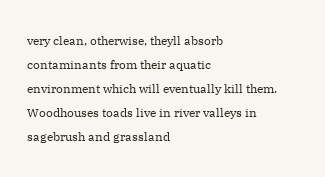very clean, otherwise, theyll absorb contaminants from their aquatic environment which will eventually kill them. Woodhouses toads live in river valleys in sagebrush and grassland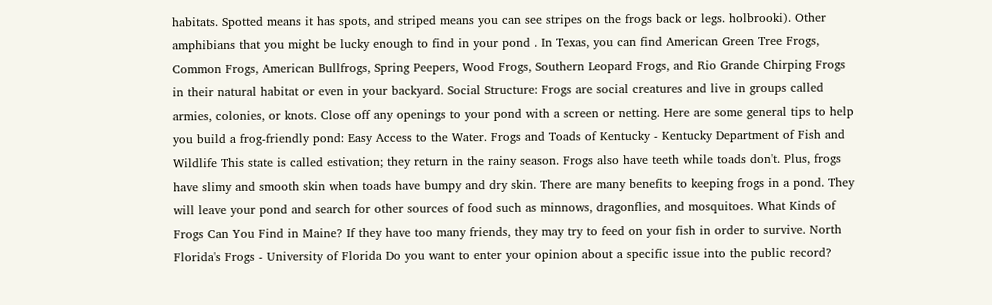habitats. Spotted means it has spots, and striped means you can see stripes on the frogs back or legs. holbrooki). Other amphibians that you might be lucky enough to find in your pond . In Texas, you can find American Green Tree Frogs, Common Frogs, American Bullfrogs, Spring Peepers, Wood Frogs, Southern Leopard Frogs, and Rio Grande Chirping Frogs in their natural habitat or even in your backyard. Social Structure: Frogs are social creatures and live in groups called armies, colonies, or knots. Close off any openings to your pond with a screen or netting. Here are some general tips to help you build a frog-friendly pond: Easy Access to the Water. Frogs and Toads of Kentucky - Kentucky Department of Fish and Wildlife This state is called estivation; they return in the rainy season. Frogs also have teeth while toads don't. Plus, frogs have slimy and smooth skin when toads have bumpy and dry skin. There are many benefits to keeping frogs in a pond. They will leave your pond and search for other sources of food such as minnows, dragonflies, and mosquitoes. What Kinds of Frogs Can You Find in Maine? If they have too many friends, they may try to feed on your fish in order to survive. North Florida's Frogs - University of Florida Do you want to enter your opinion about a specific issue into the public record?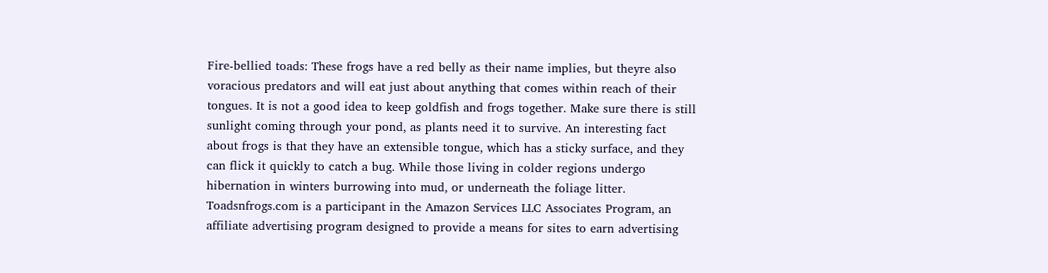Fire-bellied toads: These frogs have a red belly as their name implies, but theyre also voracious predators and will eat just about anything that comes within reach of their tongues. It is not a good idea to keep goldfish and frogs together. Make sure there is still sunlight coming through your pond, as plants need it to survive. An interesting fact about frogs is that they have an extensible tongue, which has a sticky surface, and they can flick it quickly to catch a bug. While those living in colder regions undergo hibernation in winters burrowing into mud, or underneath the foliage litter. Toadsnfrogs.com is a participant in the Amazon Services LLC Associates Program, an affiliate advertising program designed to provide a means for sites to earn advertising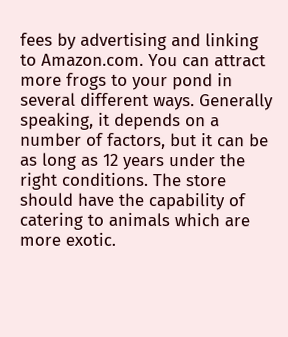fees by advertising and linking to Amazon.com. You can attract more frogs to your pond in several different ways. Generally speaking, it depends on a number of factors, but it can be as long as 12 years under the right conditions. The store should have the capability of catering to animals which are more exotic.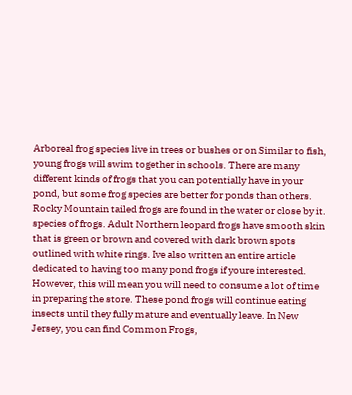Arboreal frog species live in trees or bushes or on Similar to fish, young frogs will swim together in schools. There are many different kinds of frogs that you can potentially have in your pond, but some frog species are better for ponds than others. Rocky Mountain tailed frogs are found in the water or close by it. species of frogs. Adult Northern leopard frogs have smooth skin that is green or brown and covered with dark brown spots outlined with white rings. Ive also written an entire article dedicated to having too many pond frogs if youre interested. However, this will mean you will need to consume a lot of time in preparing the store. These pond frogs will continue eating insects until they fully mature and eventually leave. In New Jersey, you can find Common Frogs,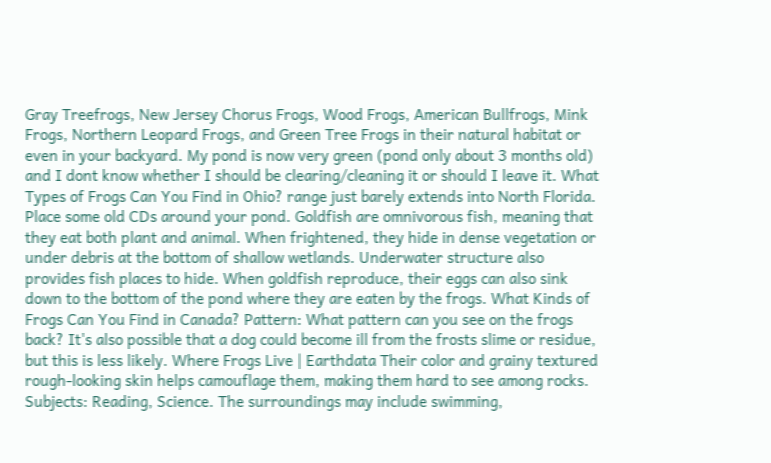Gray Treefrogs, New Jersey Chorus Frogs, Wood Frogs, American Bullfrogs, Mink Frogs, Northern Leopard Frogs, and Green Tree Frogs in their natural habitat or even in your backyard. My pond is now very green (pond only about 3 months old) and I dont know whether I should be clearing/cleaning it or should I leave it. What Types of Frogs Can You Find in Ohio? range just barely extends into North Florida. Place some old CDs around your pond. Goldfish are omnivorous fish, meaning that they eat both plant and animal. When frightened, they hide in dense vegetation or under debris at the bottom of shallow wetlands. Underwater structure also provides fish places to hide. When goldfish reproduce, their eggs can also sink down to the bottom of the pond where they are eaten by the frogs. What Kinds of Frogs Can You Find in Canada? Pattern: What pattern can you see on the frogs back? It's also possible that a dog could become ill from the frosts slime or residue, but this is less likely. Where Frogs Live | Earthdata Their color and grainy textured rough-looking skin helps camouflage them, making them hard to see among rocks. Subjects: Reading, Science. The surroundings may include swimming,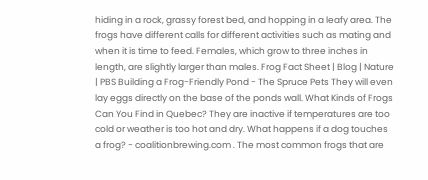hiding in a rock, grassy forest bed, and hopping in a leafy area. The frogs have different calls for different activities such as mating and when it is time to feed. Females, which grow to three inches in length, are slightly larger than males. Frog Fact Sheet | Blog | Nature | PBS Building a Frog-Friendly Pond - The Spruce Pets They will even lay eggs directly on the base of the ponds wall. What Kinds of Frogs Can You Find in Quebec? They are inactive if temperatures are too cold or weather is too hot and dry. What happens if a dog touches a frog? - coalitionbrewing.com . The most common frogs that are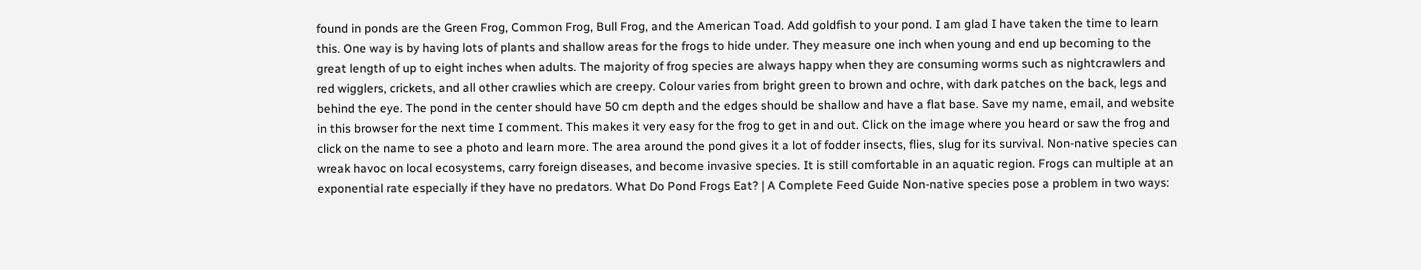found in ponds are the Green Frog, Common Frog, Bull Frog, and the American Toad. Add goldfish to your pond. I am glad I have taken the time to learn this. One way is by having lots of plants and shallow areas for the frogs to hide under. They measure one inch when young and end up becoming to the great length of up to eight inches when adults. The majority of frog species are always happy when they are consuming worms such as nightcrawlers and red wigglers, crickets, and all other crawlies which are creepy. Colour varies from bright green to brown and ochre, with dark patches on the back, legs and behind the eye. The pond in the center should have 50 cm depth and the edges should be shallow and have a flat base. Save my name, email, and website in this browser for the next time I comment. This makes it very easy for the frog to get in and out. Click on the image where you heard or saw the frog and click on the name to see a photo and learn more. The area around the pond gives it a lot of fodder insects, flies, slug for its survival. Non-native species can wreak havoc on local ecosystems, carry foreign diseases, and become invasive species. It is still comfortable in an aquatic region. Frogs can multiple at an exponential rate especially if they have no predators. What Do Pond Frogs Eat? | A Complete Feed Guide Non-native species pose a problem in two ways: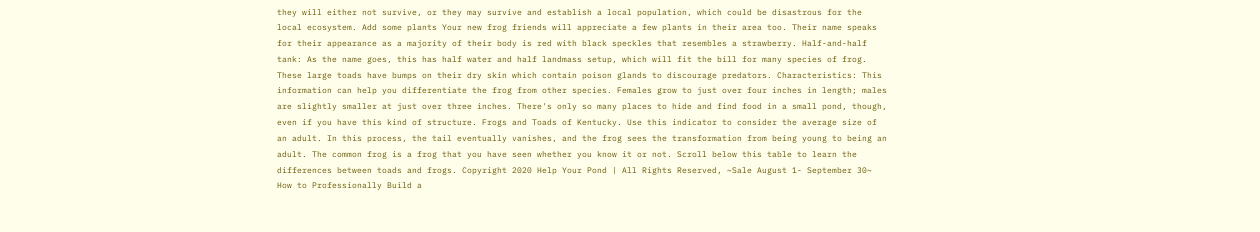they will either not survive, or they may survive and establish a local population, which could be disastrous for the local ecosystem. Add some plants Your new frog friends will appreciate a few plants in their area too. Their name speaks for their appearance as a majority of their body is red with black speckles that resembles a strawberry. Half-and-half tank: As the name goes, this has half water and half landmass setup, which will fit the bill for many species of frog. These large toads have bumps on their dry skin which contain poison glands to discourage predators. Characteristics: This information can help you differentiate the frog from other species. Females grow to just over four inches in length; males are slightly smaller at just over three inches. There's only so many places to hide and find food in a small pond, though, even if you have this kind of structure. Frogs and Toads of Kentucky. Use this indicator to consider the average size of an adult. In this process, the tail eventually vanishes, and the frog sees the transformation from being young to being an adult. The common frog is a frog that you have seen whether you know it or not. Scroll below this table to learn the differences between toads and frogs. Copyright 2020 Help Your Pond | All Rights Reserved, ~Sale August 1- September 30~ How to Professionally Build a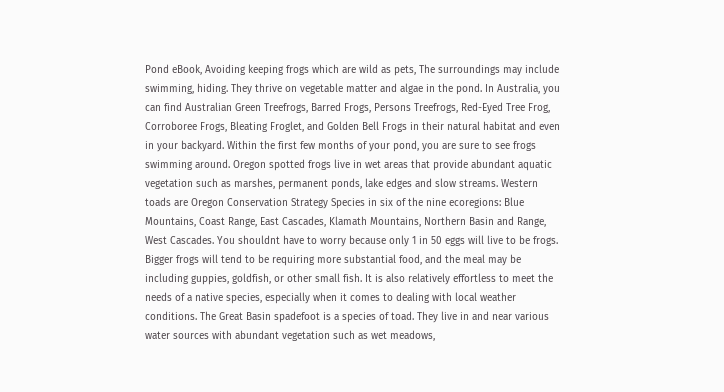Pond eBook, Avoiding keeping frogs which are wild as pets, The surroundings may include swimming, hiding. They thrive on vegetable matter and algae in the pond. In Australia, you can find Australian Green Treefrogs, Barred Frogs, Persons Treefrogs, Red-Eyed Tree Frog, Corroboree Frogs, Bleating Froglet, and Golden Bell Frogs in their natural habitat and even in your backyard. Within the first few months of your pond, you are sure to see frogs swimming around. Oregon spotted frogs live in wet areas that provide abundant aquatic vegetation such as marshes, permanent ponds, lake edges and slow streams. Western toads are Oregon Conservation Strategy Species in six of the nine ecoregions: Blue Mountains, Coast Range, East Cascades, Klamath Mountains, Northern Basin and Range, West Cascades. You shouldnt have to worry because only 1 in 50 eggs will live to be frogs. Bigger frogs will tend to be requiring more substantial food, and the meal may be including guppies, goldfish, or other small fish. It is also relatively effortless to meet the needs of a native species, especially when it comes to dealing with local weather conditions. The Great Basin spadefoot is a species of toad. They live in and near various water sources with abundant vegetation such as wet meadows,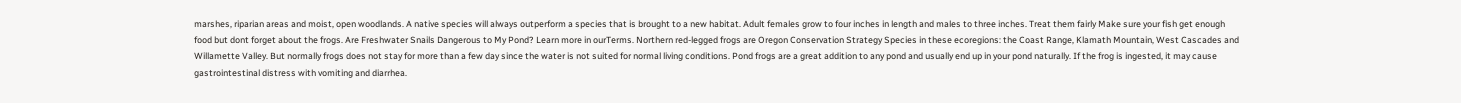marshes, riparian areas and moist, open woodlands. A native species will always outperform a species that is brought to a new habitat. Adult females grow to four inches in length and males to three inches. Treat them fairly Make sure your fish get enough food but dont forget about the frogs. Are Freshwater Snails Dangerous to My Pond? Learn more in ourTerms. Northern red-legged frogs are Oregon Conservation Strategy Species in these ecoregions: the Coast Range, Klamath Mountain, West Cascades and Willamette Valley. But normally frogs does not stay for more than a few day since the water is not suited for normal living conditions. Pond frogs are a great addition to any pond and usually end up in your pond naturally. If the frog is ingested, it may cause gastrointestinal distress with vomiting and diarrhea.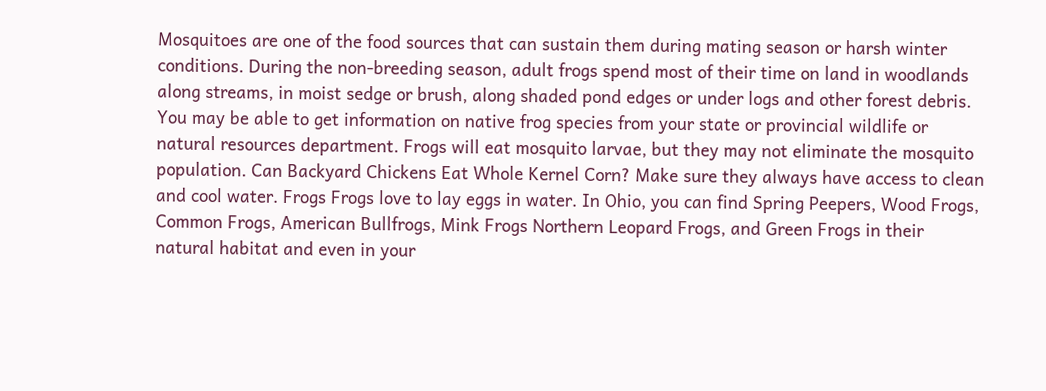Mosquitoes are one of the food sources that can sustain them during mating season or harsh winter conditions. During the non-breeding season, adult frogs spend most of their time on land in woodlands along streams, in moist sedge or brush, along shaded pond edges or under logs and other forest debris. You may be able to get information on native frog species from your state or provincial wildlife or natural resources department. Frogs will eat mosquito larvae, but they may not eliminate the mosquito population. Can Backyard Chickens Eat Whole Kernel Corn? Make sure they always have access to clean and cool water. Frogs Frogs love to lay eggs in water. In Ohio, you can find Spring Peepers, Wood Frogs, Common Frogs, American Bullfrogs, Mink Frogs Northern Leopard Frogs, and Green Frogs in their natural habitat and even in your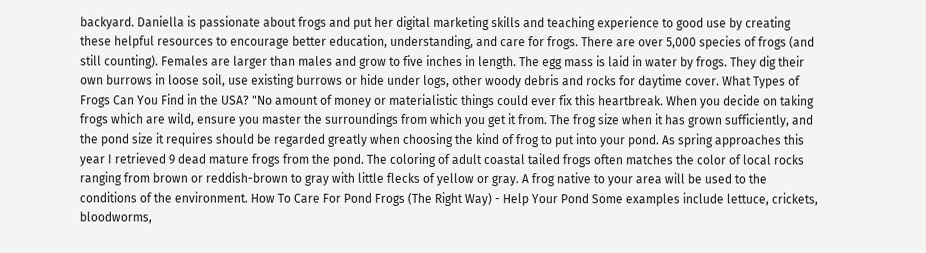backyard. Daniella is passionate about frogs and put her digital marketing skills and teaching experience to good use by creating these helpful resources to encourage better education, understanding, and care for frogs. There are over 5,000 species of frogs (and still counting). Females are larger than males and grow to five inches in length. The egg mass is laid in water by frogs. They dig their own burrows in loose soil, use existing burrows or hide under logs, other woody debris and rocks for daytime cover. What Types of Frogs Can You Find in the USA? "No amount of money or materialistic things could ever fix this heartbreak. When you decide on taking frogs which are wild, ensure you master the surroundings from which you get it from. The frog size when it has grown sufficiently, and the pond size it requires should be regarded greatly when choosing the kind of frog to put into your pond. As spring approaches this year I retrieved 9 dead mature frogs from the pond. The coloring of adult coastal tailed frogs often matches the color of local rocks ranging from brown or reddish-brown to gray with little flecks of yellow or gray. A frog native to your area will be used to the conditions of the environment. How To Care For Pond Frogs (The Right Way) - Help Your Pond Some examples include lettuce, crickets, bloodworms,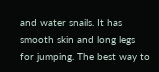and water snails. It has smooth skin and long legs for jumping. The best way to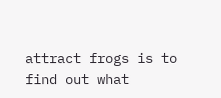attract frogs is to find out what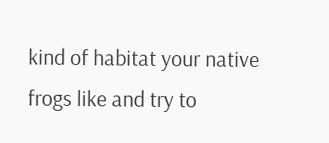kind of habitat your native frogs like and try to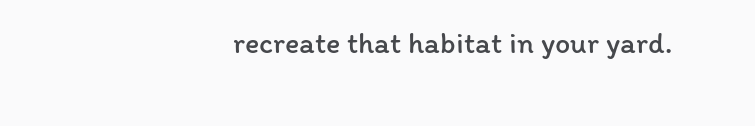recreate that habitat in your yard.